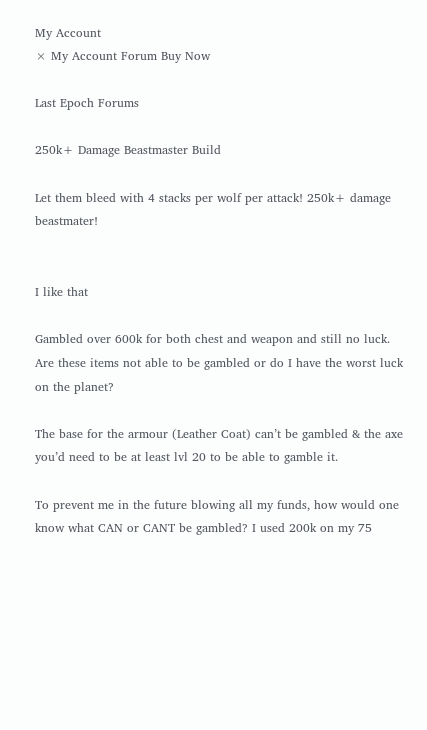My Account
× My Account Forum Buy Now

Last Epoch Forums

250k+ Damage Beastmaster Build

Let them bleed with 4 stacks per wolf per attack! 250k+ damage beastmater!


I like that

Gambled over 600k for both chest and weapon and still no luck. Are these items not able to be gambled or do I have the worst luck on the planet?

The base for the armour (Leather Coat) can’t be gambled & the axe you’d need to be at least lvl 20 to be able to gamble it.

To prevent me in the future blowing all my funds, how would one know what CAN or CANT be gambled? I used 200k on my 75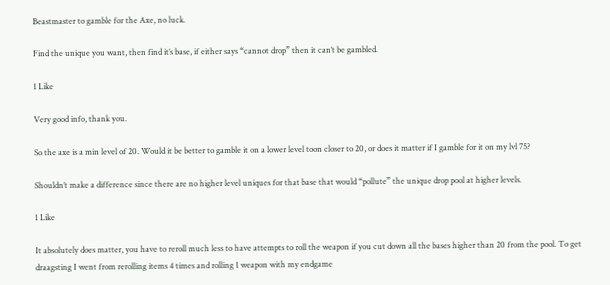Beastmaster to gamble for the Axe, no luck.

Find the unique you want, then find it’s base, if either says “cannot drop” then it can’t be gambled.

1 Like

Very good info, thank you.

So the axe is a min level of 20. Would it be better to gamble it on a lower level toon closer to 20, or does it matter if I gamble for it on my lvl 75?

Shouldn’t make a difference since there are no higher level uniques for that base that would “pollute” the unique drop pool at higher levels.

1 Like

It absolutely does matter, you have to reroll much less to have attempts to roll the weapon if you cut down all the bases higher than 20 from the pool. To get draagsting I went from rerolling items 4 times and rolling 1 weapon with my endgame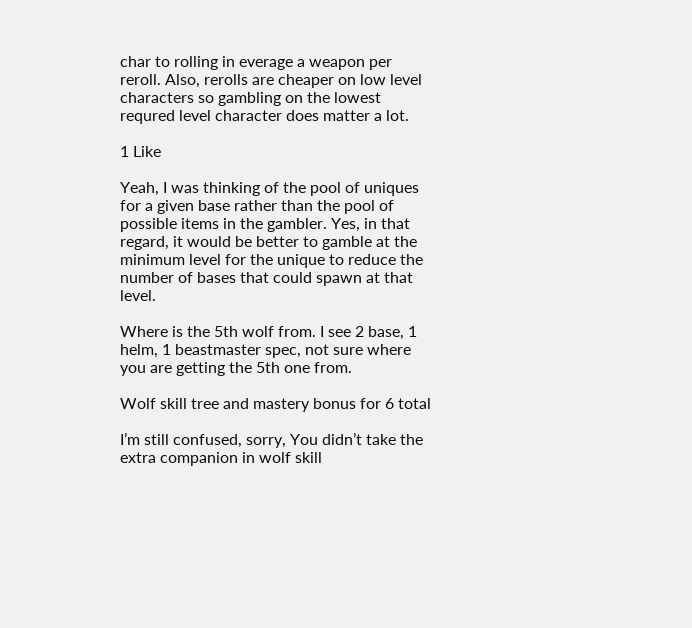char to rolling in everage a weapon per reroll. Also, rerolls are cheaper on low level characters so gambling on the lowest requred level character does matter a lot.

1 Like

Yeah, I was thinking of the pool of uniques for a given base rather than the pool of possible items in the gambler. Yes, in that regard, it would be better to gamble at the minimum level for the unique to reduce the number of bases that could spawn at that level.

Where is the 5th wolf from. I see 2 base, 1 helm, 1 beastmaster spec, not sure where you are getting the 5th one from.

Wolf skill tree and mastery bonus for 6 total

I’m still confused, sorry, You didn’t take the extra companion in wolf skill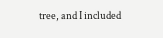tree, and I included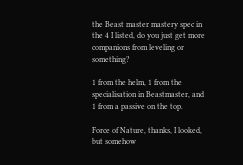the Beast master mastery spec in the 4 I listed, do you just get more companions from leveling or something?

1 from the helm, 1 from the specialisation in Beastmaster, and 1 from a passive on the top.

Force of Nature, thanks, I looked, but somehow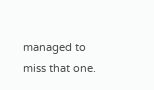managed to miss that one.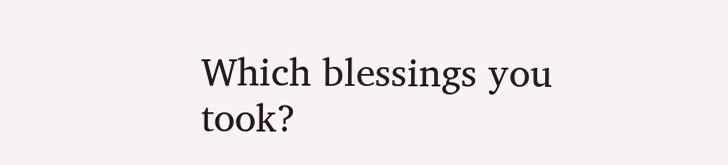Which blessings you took?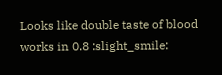Looks like double taste of blood works in 0.8 :slight_smile: